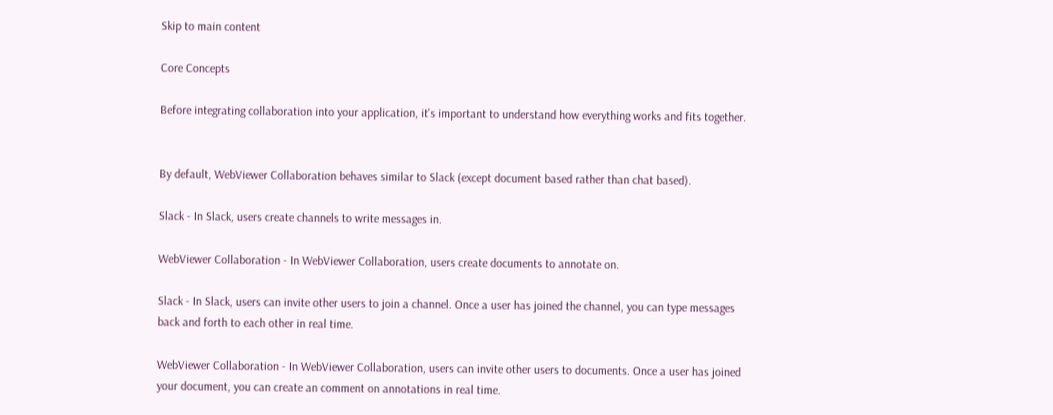Skip to main content

Core Concepts

Before integrating collaboration into your application, it's important to understand how everything works and fits together.


By default, WebViewer Collaboration behaves similar to Slack (except document based rather than chat based).

Slack - In Slack, users create channels to write messages in.

WebViewer Collaboration - In WebViewer Collaboration, users create documents to annotate on.

Slack - In Slack, users can invite other users to join a channel. Once a user has joined the channel, you can type messages back and forth to each other in real time.

WebViewer Collaboration - In WebViewer Collaboration, users can invite other users to documents. Once a user has joined your document, you can create an comment on annotations in real time.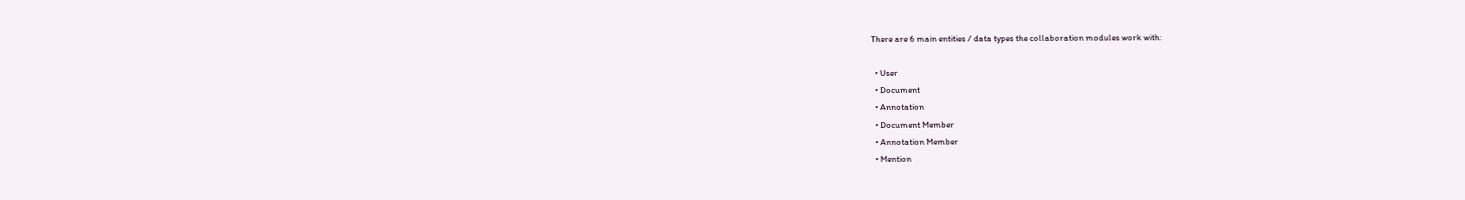There are 6 main entities / data types the collaboration modules work with:

  • User
  • Document
  • Annotation
  • Document Member
  • Annotation Member
  • Mention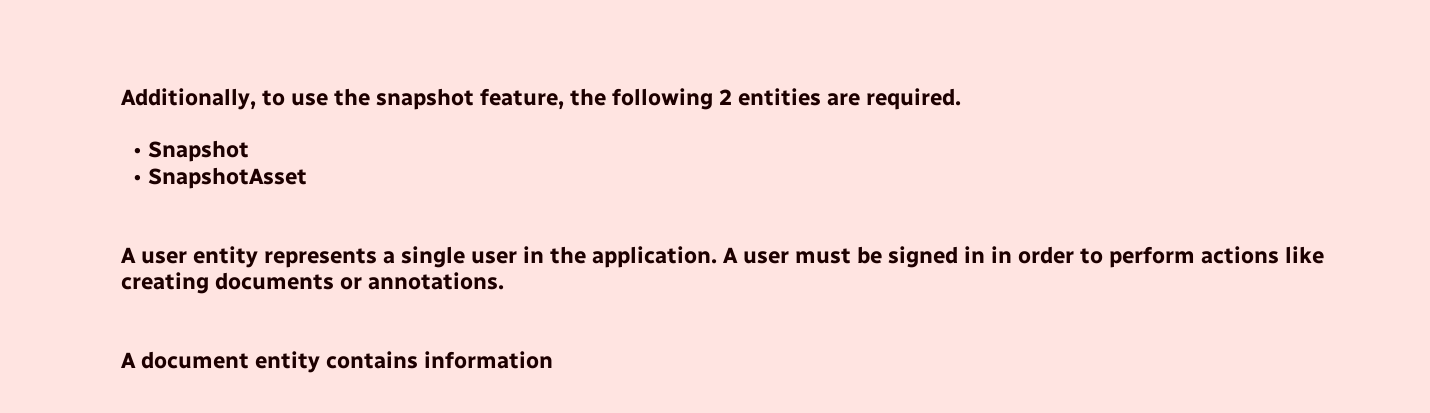Additionally, to use the snapshot feature, the following 2 entities are required.

  • Snapshot
  • SnapshotAsset


A user entity represents a single user in the application. A user must be signed in in order to perform actions like creating documents or annotations.


A document entity contains information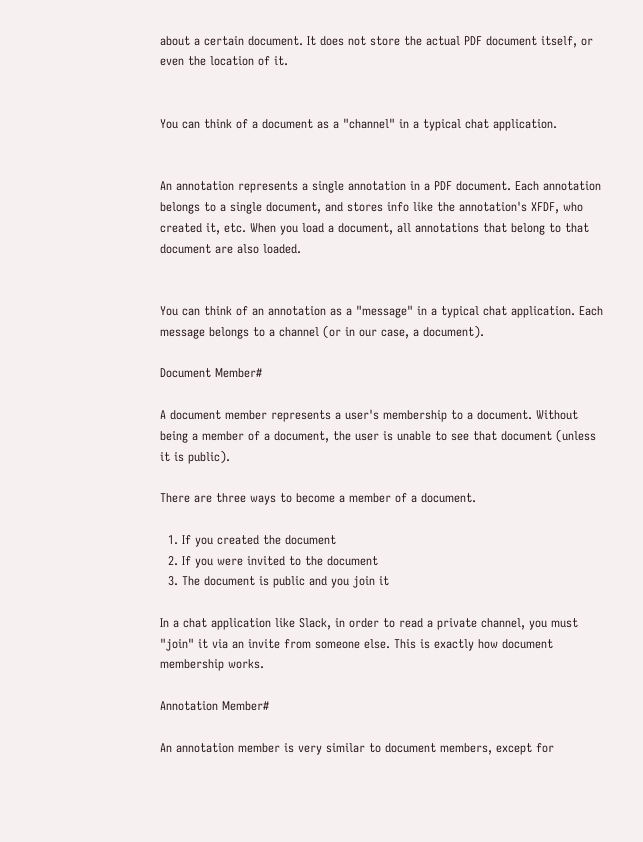about a certain document. It does not store the actual PDF document itself, or even the location of it.


You can think of a document as a "channel" in a typical chat application.


An annotation represents a single annotation in a PDF document. Each annotation belongs to a single document, and stores info like the annotation's XFDF, who created it, etc. When you load a document, all annotations that belong to that document are also loaded.


You can think of an annotation as a "message" in a typical chat application. Each message belongs to a channel (or in our case, a document).

Document Member#

A document member represents a user's membership to a document. Without being a member of a document, the user is unable to see that document (unless it is public).

There are three ways to become a member of a document.

  1. If you created the document
  2. If you were invited to the document
  3. The document is public and you join it

In a chat application like Slack, in order to read a private channel, you must "join" it via an invite from someone else. This is exactly how document membership works.

Annotation Member#

An annotation member is very similar to document members, except for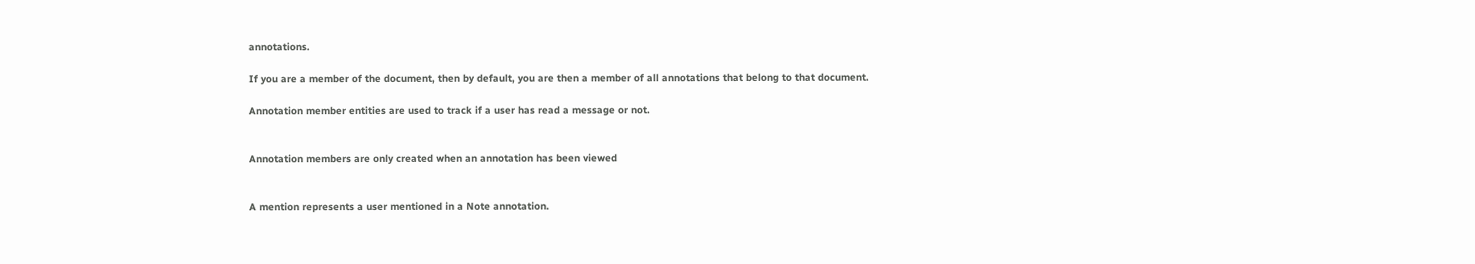annotations.

If you are a member of the document, then by default, you are then a member of all annotations that belong to that document.

Annotation member entities are used to track if a user has read a message or not.


Annotation members are only created when an annotation has been viewed


A mention represents a user mentioned in a Note annotation.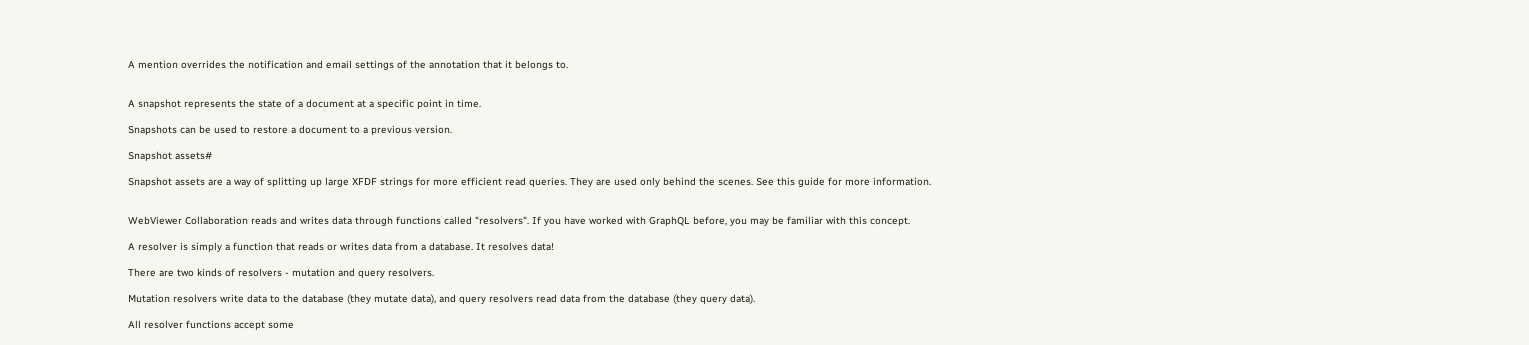A mention overrides the notification and email settings of the annotation that it belongs to.


A snapshot represents the state of a document at a specific point in time.

Snapshots can be used to restore a document to a previous version.

Snapshot assets#

Snapshot assets are a way of splitting up large XFDF strings for more efficient read queries. They are used only behind the scenes. See this guide for more information.


WebViewer Collaboration reads and writes data through functions called "resolvers". If you have worked with GraphQL before, you may be familiar with this concept.

A resolver is simply a function that reads or writes data from a database. It resolves data!

There are two kinds of resolvers - mutation and query resolvers.

Mutation resolvers write data to the database (they mutate data), and query resolvers read data from the database (they query data).

All resolver functions accept some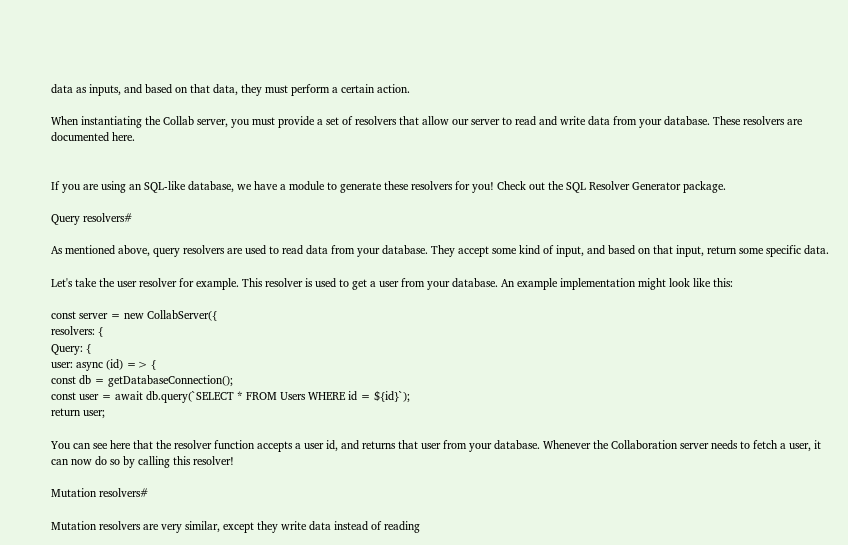data as inputs, and based on that data, they must perform a certain action.

When instantiating the Collab server, you must provide a set of resolvers that allow our server to read and write data from your database. These resolvers are documented here.


If you are using an SQL-like database, we have a module to generate these resolvers for you! Check out the SQL Resolver Generator package.

Query resolvers#

As mentioned above, query resolvers are used to read data from your database. They accept some kind of input, and based on that input, return some specific data.

Let's take the user resolver for example. This resolver is used to get a user from your database. An example implementation might look like this:

const server = new CollabServer({
resolvers: {
Query: {
user: async (id) => {
const db = getDatabaseConnection();
const user = await db.query(`SELECT * FROM Users WHERE id = ${id}`);
return user;

You can see here that the resolver function accepts a user id, and returns that user from your database. Whenever the Collaboration server needs to fetch a user, it can now do so by calling this resolver!

Mutation resolvers#

Mutation resolvers are very similar, except they write data instead of reading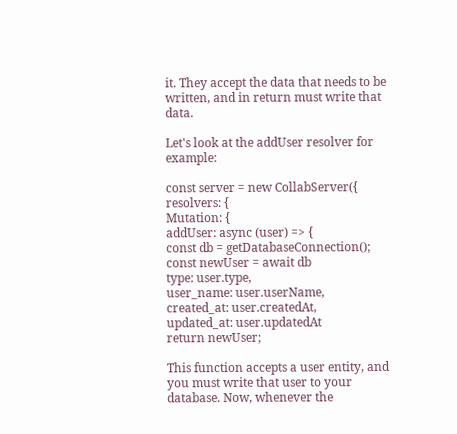it. They accept the data that needs to be written, and in return must write that data.

Let's look at the addUser resolver for example:

const server = new CollabServer({
resolvers: {
Mutation: {
addUser: async (user) => {
const db = getDatabaseConnection();
const newUser = await db
type: user.type,
user_name: user.userName,
created_at: user.createdAt,
updated_at: user.updatedAt
return newUser;

This function accepts a user entity, and you must write that user to your database. Now, whenever the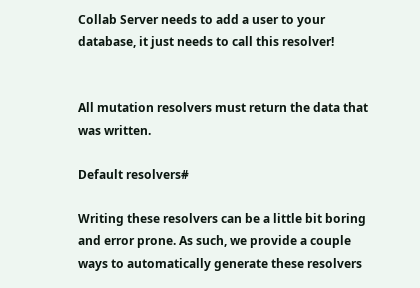Collab Server needs to add a user to your database, it just needs to call this resolver!


All mutation resolvers must return the data that was written.

Default resolvers#

Writing these resolvers can be a little bit boring and error prone. As such, we provide a couple ways to automatically generate these resolvers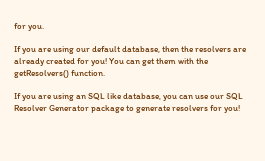for you.

If you are using our default database, then the resolvers are already created for you! You can get them with the getResolvers() function.

If you are using an SQL like database, you can use our SQL Resolver Generator package to generate resolvers for you!